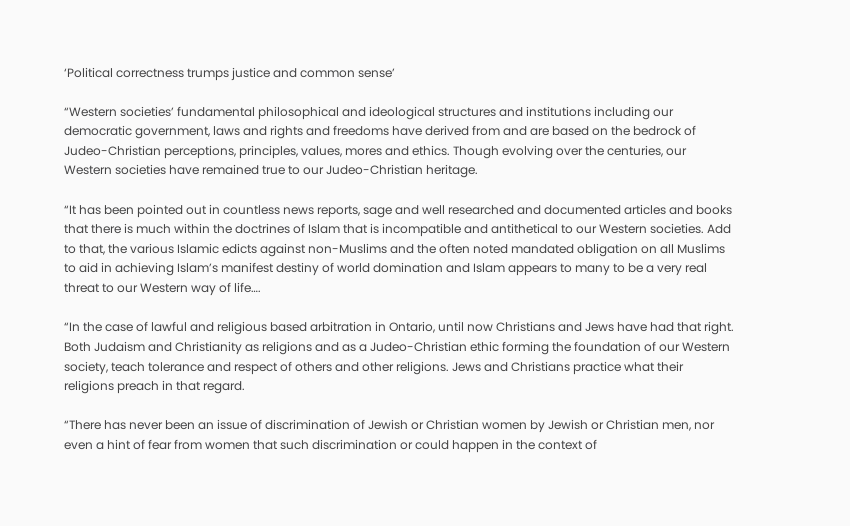‘Political correctness trumps justice and common sense’

“Western societies’ fundamental philosophical and ideological structures and institutions including our democratic government, laws and rights and freedoms have derived from and are based on the bedrock of Judeo-Christian perceptions, principles, values, mores and ethics. Though evolving over the centuries, our Western societies have remained true to our Judeo-Christian heritage.

“It has been pointed out in countless news reports, sage and well researched and documented articles and books that there is much within the doctrines of Islam that is incompatible and antithetical to our Western societies. Add to that, the various Islamic edicts against non-Muslims and the often noted mandated obligation on all Muslims to aid in achieving Islam’s manifest destiny of world domination and Islam appears to many to be a very real threat to our Western way of life….

“In the case of lawful and religious based arbitration in Ontario, until now Christians and Jews have had that right. Both Judaism and Christianity as religions and as a Judeo-Christian ethic forming the foundation of our Western society, teach tolerance and respect of others and other religions. Jews and Christians practice what their religions preach in that regard.

“There has never been an issue of discrimination of Jewish or Christian women by Jewish or Christian men, nor even a hint of fear from women that such discrimination or could happen in the context of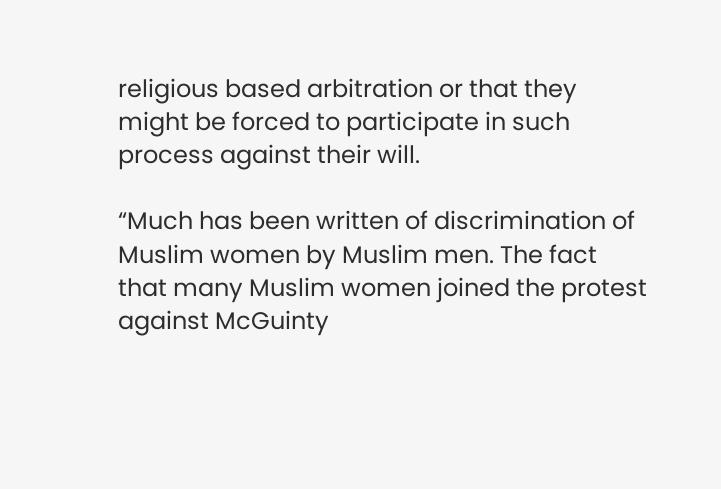religious based arbitration or that they might be forced to participate in such process against their will.

“Much has been written of discrimination of Muslim women by Muslim men. The fact that many Muslim women joined the protest against McGuinty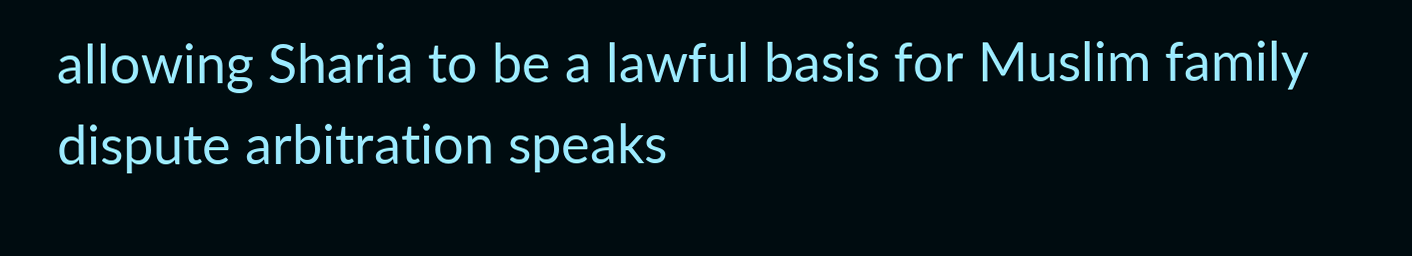allowing Sharia to be a lawful basis for Muslim family dispute arbitration speaks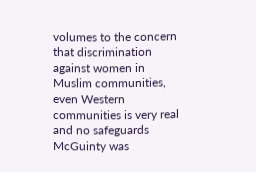volumes to the concern that discrimination against women in Muslim communities, even Western communities is very real and no safeguards McGuinty was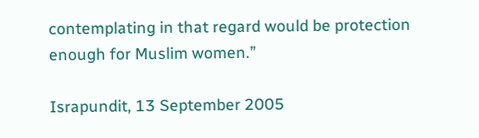contemplating in that regard would be protection enough for Muslim women.”

Israpundit, 13 September 2005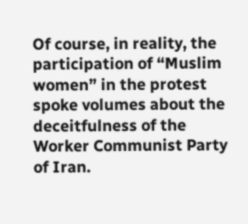Of course, in reality, the participation of “Muslim women” in the protest spoke volumes about the deceitfulness of the Worker Communist Party of Iran.